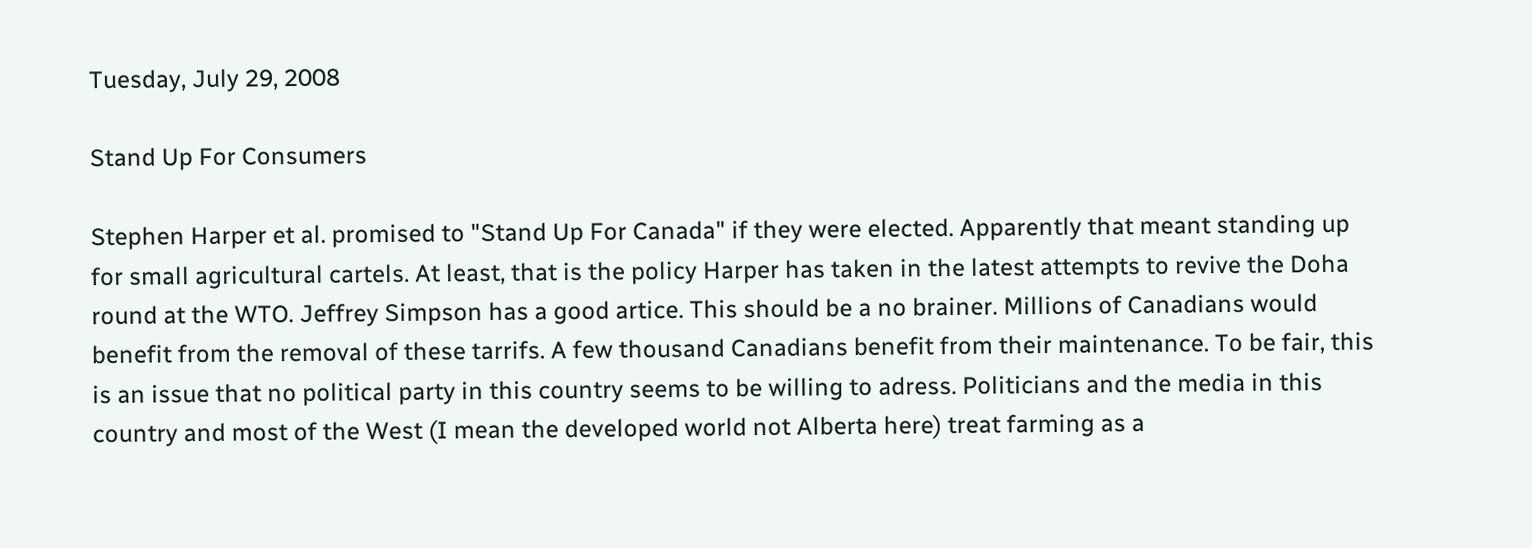Tuesday, July 29, 2008

Stand Up For Consumers

Stephen Harper et al. promised to "Stand Up For Canada" if they were elected. Apparently that meant standing up for small agricultural cartels. At least, that is the policy Harper has taken in the latest attempts to revive the Doha round at the WTO. Jeffrey Simpson has a good artice. This should be a no brainer. Millions of Canadians would benefit from the removal of these tarrifs. A few thousand Canadians benefit from their maintenance. To be fair, this is an issue that no political party in this country seems to be willing to adress. Politicians and the media in this country and most of the West (I mean the developed world not Alberta here) treat farming as a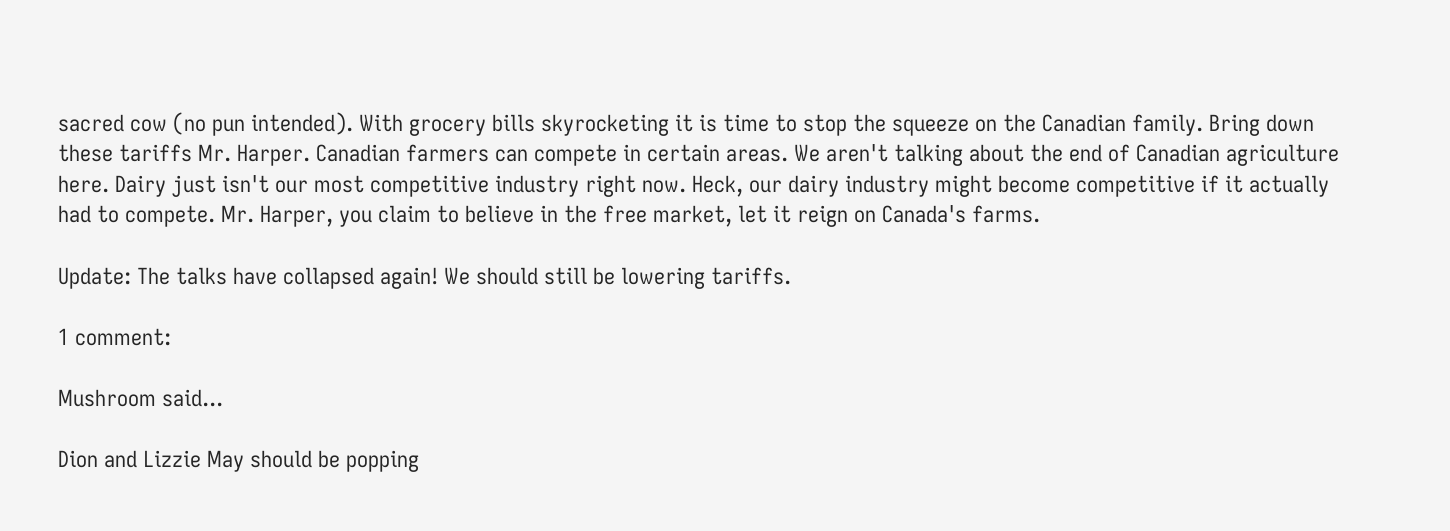sacred cow (no pun intended). With grocery bills skyrocketing it is time to stop the squeeze on the Canadian family. Bring down these tariffs Mr. Harper. Canadian farmers can compete in certain areas. We aren't talking about the end of Canadian agriculture here. Dairy just isn't our most competitive industry right now. Heck, our dairy industry might become competitive if it actually had to compete. Mr. Harper, you claim to believe in the free market, let it reign on Canada's farms.

Update: The talks have collapsed again! We should still be lowering tariffs.

1 comment:

Mushroom said...

Dion and Lizzie May should be popping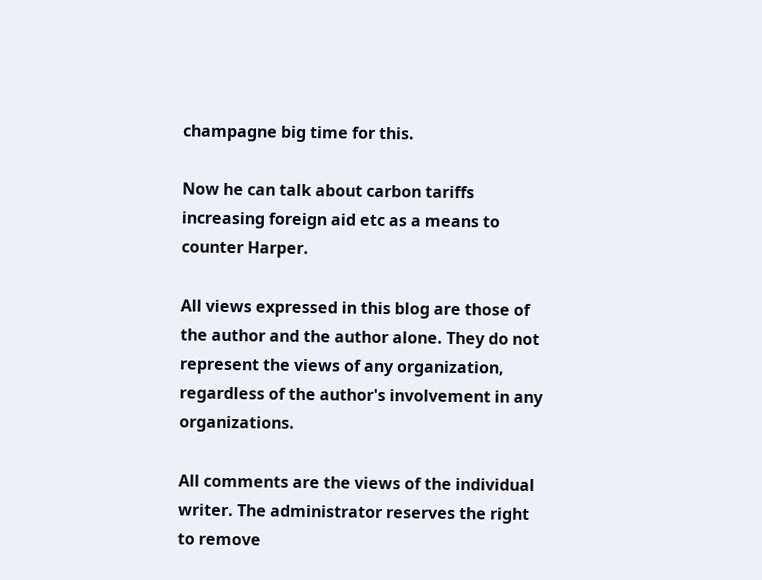champagne big time for this.

Now he can talk about carbon tariffs increasing foreign aid etc as a means to counter Harper.

All views expressed in this blog are those of the author and the author alone. They do not represent the views of any organization, regardless of the author's involvement in any organizations.

All comments are the views of the individual writer. The administrator reserves the right to remove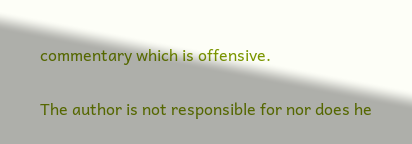commentary which is offensive.

The author is not responsible for nor does he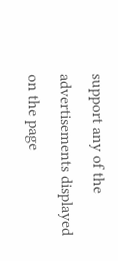support any of the advertisements displayed on the page